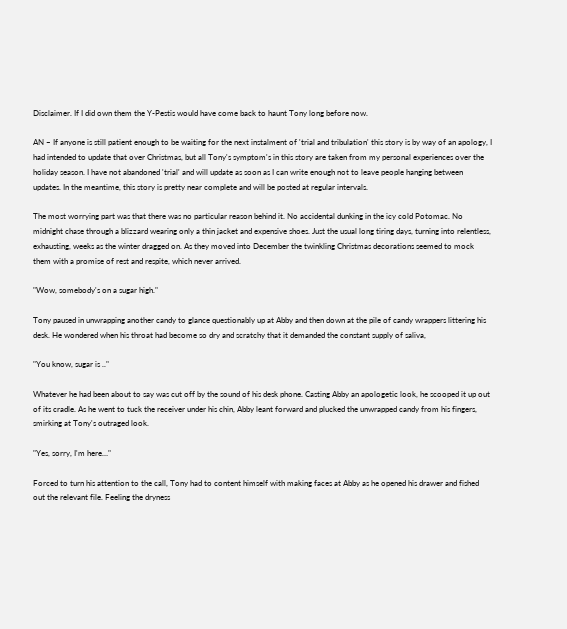Disclaimer. If I did own them the Y-Pestis would have come back to haunt Tony long before now.

AN – If anyone is still patient enough to be waiting for the next instalment of 'trial and tribulation' this story is by way of an apology, I had intended to update that over Christmas, but all Tony's symptom's in this story are taken from my personal experiences over the holiday season. I have not abandoned 'trial' and will update as soon as I can write enough not to leave people hanging between updates. In the meantime, this story is pretty near complete and will be posted at regular intervals.

The most worrying part was that there was no particular reason behind it. No accidental dunking in the icy cold Potomac. No midnight chase through a blizzard wearing only a thin jacket and expensive shoes. Just the usual long tiring days, turning into relentless, exhausting, weeks as the winter dragged on. As they moved into December the twinkling Christmas decorations seemed to mock them with a promise of rest and respite, which never arrived.

"Wow, somebody's on a sugar high."

Tony paused in unwrapping another candy to glance questionably up at Abby and then down at the pile of candy wrappers littering his desk. He wondered when his throat had become so dry and scratchy that it demanded the constant supply of saliva,

"You know, sugar is .."

Whatever he had been about to say was cut off by the sound of his desk phone. Casting Abby an apologetic look, he scooped it up out of its cradle. As he went to tuck the receiver under his chin, Abby leant forward and plucked the unwrapped candy from his fingers, smirking at Tony's outraged look.

"Yes, sorry, I'm here…"

Forced to turn his attention to the call, Tony had to content himself with making faces at Abby as he opened his drawer and fished out the relevant file. Feeling the dryness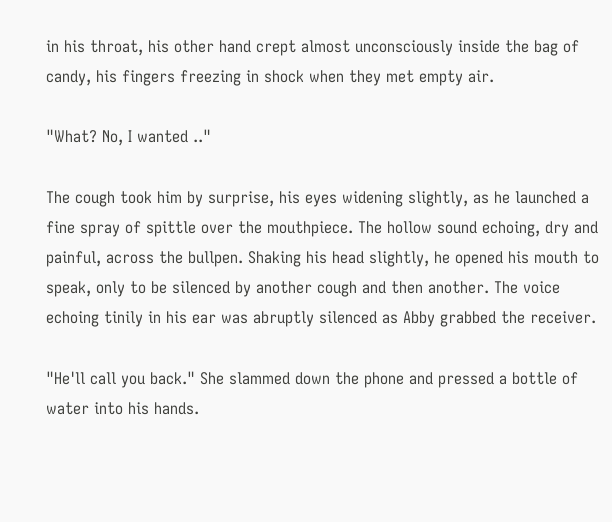in his throat, his other hand crept almost unconsciously inside the bag of candy, his fingers freezing in shock when they met empty air.

"What? No, I wanted .."

The cough took him by surprise, his eyes widening slightly, as he launched a fine spray of spittle over the mouthpiece. The hollow sound echoing, dry and painful, across the bullpen. Shaking his head slightly, he opened his mouth to speak, only to be silenced by another cough and then another. The voice echoing tinily in his ear was abruptly silenced as Abby grabbed the receiver.

"He'll call you back." She slammed down the phone and pressed a bottle of water into his hands.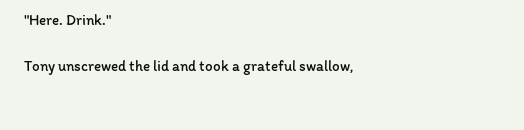"Here. Drink."

Tony unscrewed the lid and took a grateful swallow,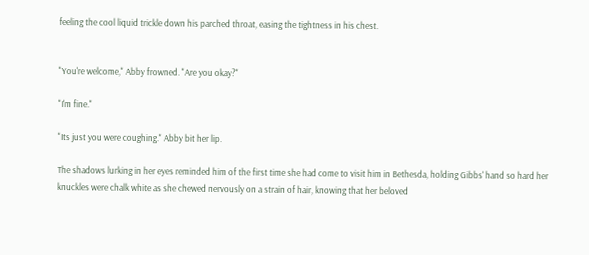feeling the cool liquid trickle down his parched throat, easing the tightness in his chest.


"You're welcome," Abby frowned. "Are you okay?"

"I'm fine."

"Its just you were coughing." Abby bit her lip.

The shadows lurking in her eyes reminded him of the first time she had come to visit him in Bethesda, holding Gibbs' hand so hard her knuckles were chalk white as she chewed nervously on a strain of hair, knowing that her beloved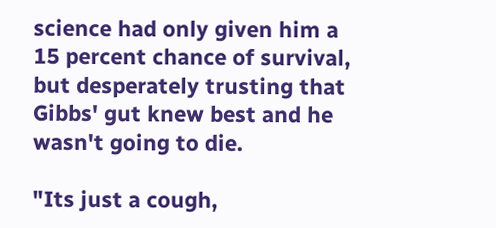science had only given him a 15 percent chance of survival, but desperately trusting that Gibbs' gut knew best and he wasn't going to die.

"Its just a cough,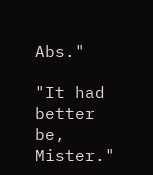Abs."

"It had better be, Mister."